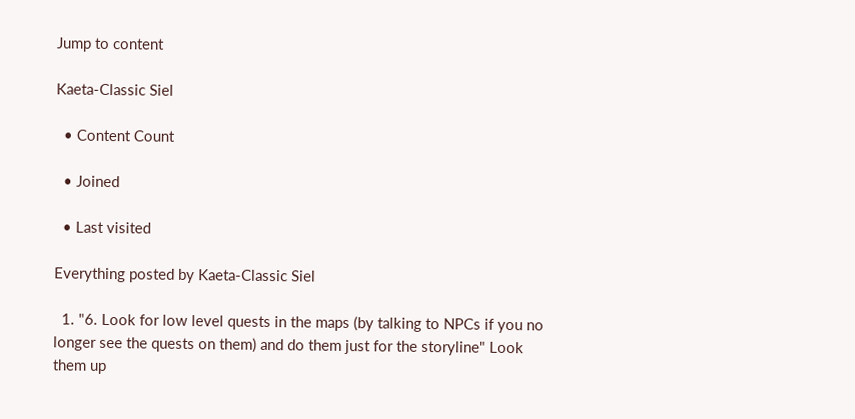Jump to content

Kaeta-Classic Siel

  • Content Count

  • Joined

  • Last visited

Everything posted by Kaeta-Classic Siel

  1. "6. Look for low level quests in the maps (by talking to NPCs if you no longer see the quests on them) and do them just for the storyline" Look them up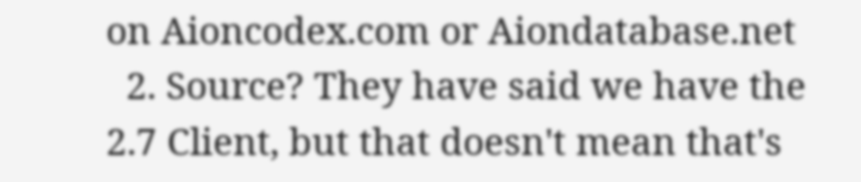on Aioncodex.com or Aiondatabase.net
  2. Source? They have said we have the 2.7 Client, but that doesn't mean that's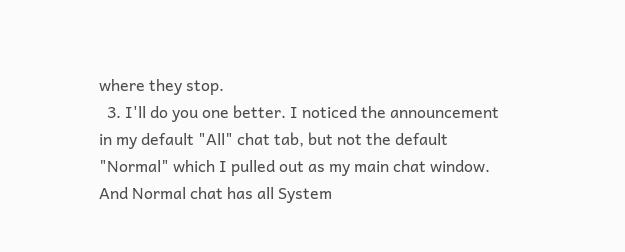where they stop.
  3. I'll do you one better. I noticed the announcement in my default "All" chat tab, but not the default "Normal" which I pulled out as my main chat window. And Normal chat has all System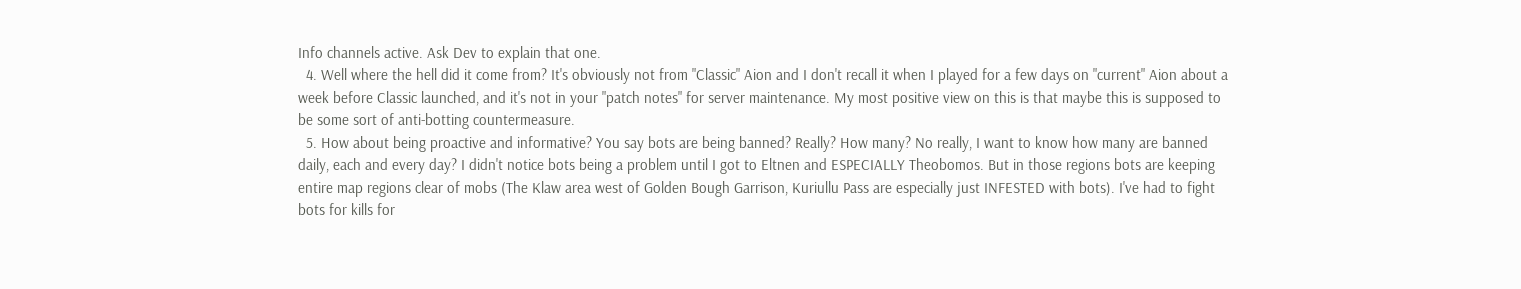Info channels active. Ask Dev to explain that one.
  4. Well where the hell did it come from? It's obviously not from "Classic" Aion and I don't recall it when I played for a few days on "current" Aion about a week before Classic launched, and it's not in your "patch notes" for server maintenance. My most positive view on this is that maybe this is supposed to be some sort of anti-botting countermeasure.
  5. How about being proactive and informative? You say bots are being banned? Really? How many? No really, I want to know how many are banned daily, each and every day? I didn't notice bots being a problem until I got to Eltnen and ESPECIALLY Theobomos. But in those regions bots are keeping entire map regions clear of mobs (The Klaw area west of Golden Bough Garrison, Kuriullu Pass are especially just INFESTED with bots). I've had to fight bots for kills for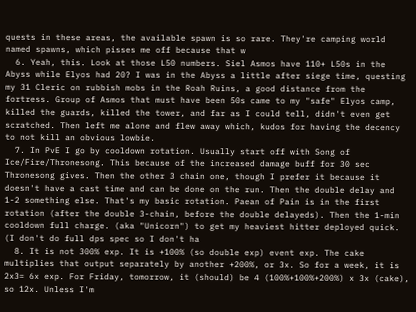quests in these areas, the available spawn is so rare. They're camping world named spawns, which pisses me off because that w
  6. Yeah, this. Look at those L50 numbers. Siel Asmos have 110+ L50s in the Abyss while Elyos had 20? I was in the Abyss a little after siege time, questing my 31 Cleric on rubbish mobs in the Roah Ruins, a good distance from the fortress. Group of Asmos that must have been 50s came to my "safe" Elyos camp, killed the guards, killed the tower, and far as I could tell, didn't even get scratched. Then left me alone and flew away which, kudos for having the decency to not kill an obvious lowbie.
  7. In PvE I go by cooldown rotation. Usually start off with Song of Ice/Fire/Thronesong. This because of the increased damage buff for 30 sec Thronesong gives. Then the other 3 chain one, though I prefer it because it doesn't have a cast time and can be done on the run. Then the double delay and 1-2 something else. That's my basic rotation. Paean of Pain is in the first rotation (after the double 3-chain, before the double delayeds). Then the 1-min cooldown full charge. (aka "Unicorn") to get my heaviest hitter deployed quick. (I don't do full dps spec so I don't ha
  8. It is not 300% exp. It is +100% (so double exp) event exp. The cake multiplies that output separately by another +200%, or 3x. So for a week, it is 2x3= 6x exp. For Friday, tomorrow, it (should) be 4 (100%+100%+200%) x 3x (cake), so 12x. Unless I'm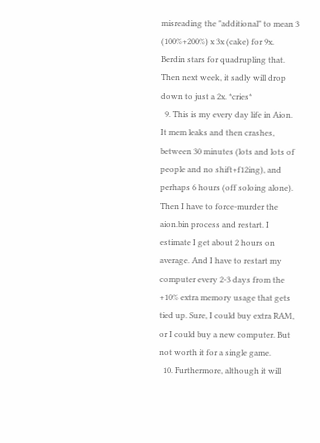misreading the "additional" to mean 3 (100%+200%) x 3x (cake) for 9x. Berdin stars for quadrupling that. Then next week, it sadly will drop down to just a 2x. *cries*
  9. This is my every day life in Aion. It mem leaks and then crashes, between 30 minutes (lots and lots of people and no shift+f12ing), and perhaps 6 hours (off soloing alone). Then I have to force-murder the aion.bin process and restart. I estimate I get about 2 hours on average. And I have to restart my computer every 2-3 days from the +10% extra memory usage that gets tied up. Sure, I could buy extra RAM, or I could buy a new computer. But not worth it for a single game.
  10. Furthermore, although it will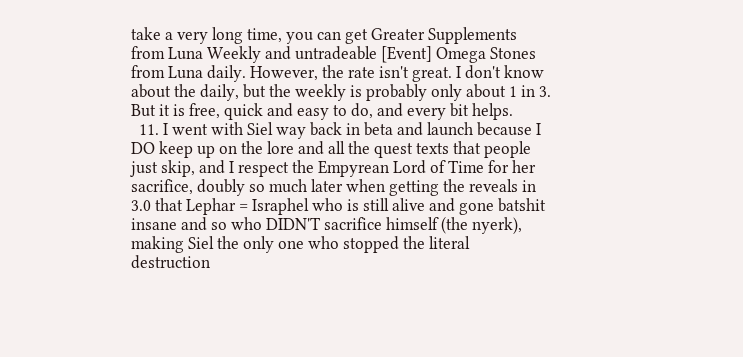take a very long time, you can get Greater Supplements from Luna Weekly and untradeable [Event] Omega Stones from Luna daily. However, the rate isn't great. I don't know about the daily, but the weekly is probably only about 1 in 3. But it is free, quick and easy to do, and every bit helps.
  11. I went with Siel way back in beta and launch because I DO keep up on the lore and all the quest texts that people just skip, and I respect the Empyrean Lord of Time for her sacrifice, doubly so much later when getting the reveals in 3.0 that Lephar = Israphel who is still alive and gone batshit insane and so who DIDN'T sacrifice himself (the nyerk), making Siel the only one who stopped the literal destruction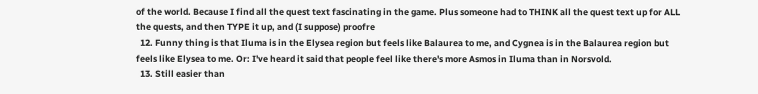of the world. Because I find all the quest text fascinating in the game. Plus someone had to THINK all the quest text up for ALL the quests, and then TYPE it up, and (I suppose) proofre
  12. Funny thing is that Iluma is in the Elysea region but feels like Balaurea to me, and Cygnea is in the Balaurea region but feels like Elysea to me. Or: I've heard it said that people feel like there's more Asmos in Iluma than in Norsvold.
  13. Still easier than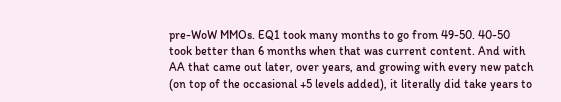pre-WoW MMOs. EQ1 took many months to go from 49-50. 40-50 took better than 6 months when that was current content. And with AA that came out later, over years, and growing with every new patch (on top of the occasional +5 levels added), it literally did take years to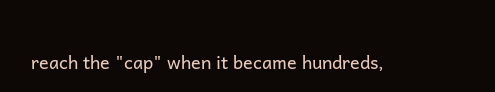reach the "cap" when it became hundreds,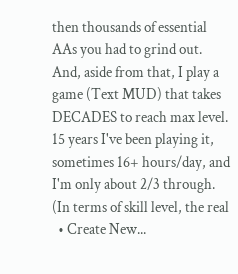then thousands of essential AAs you had to grind out. And, aside from that, I play a game (Text MUD) that takes DECADES to reach max level. 15 years I've been playing it, sometimes 16+ hours/day, and I'm only about 2/3 through. (In terms of skill level, the real
  • Create New...